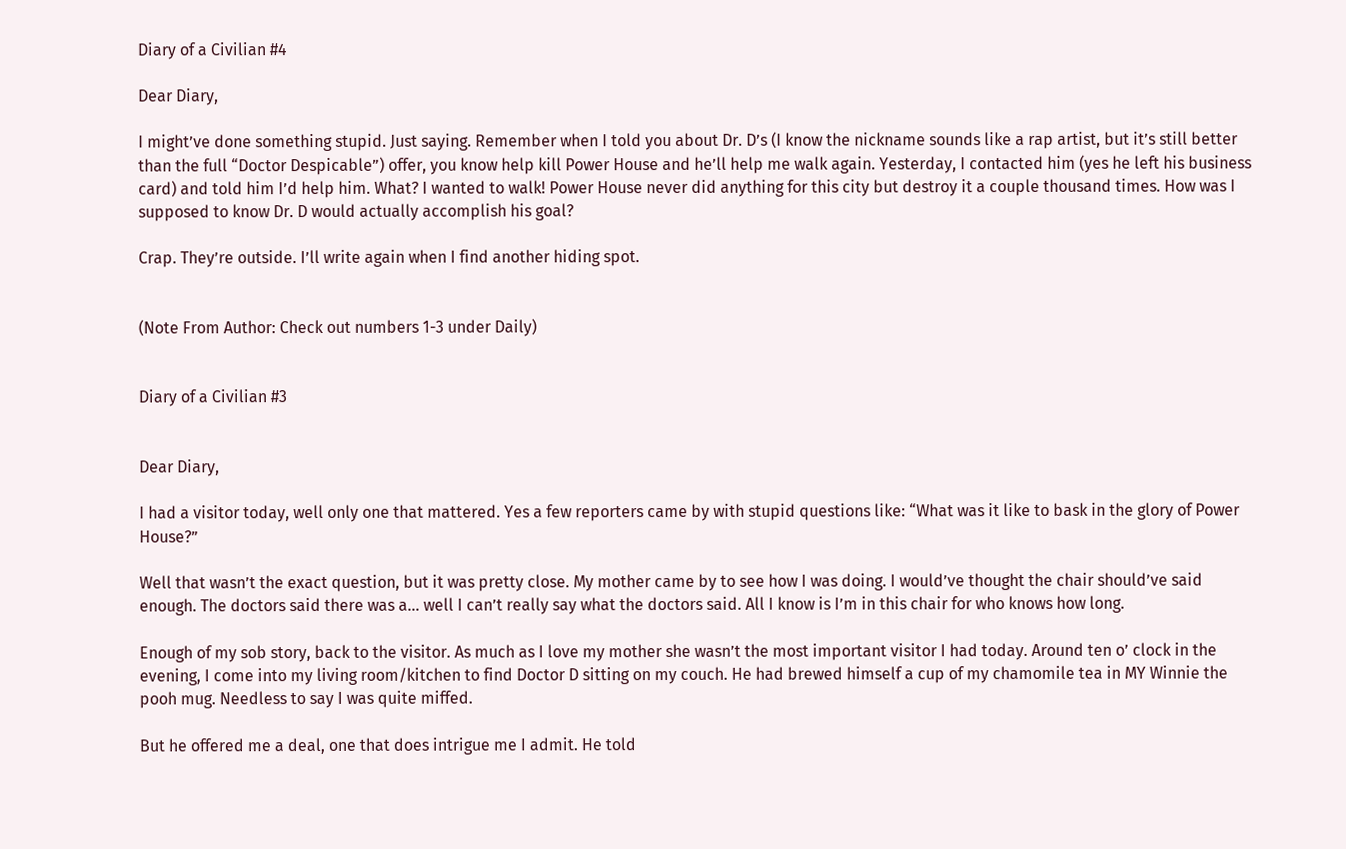Diary of a Civilian #4

Dear Diary,

I might’ve done something stupid. Just saying. Remember when I told you about Dr. D’s (I know the nickname sounds like a rap artist, but it’s still better than the full “Doctor Despicable”) offer, you know help kill Power House and he’ll help me walk again. Yesterday, I contacted him (yes he left his business card) and told him I’d help him. What? I wanted to walk! Power House never did anything for this city but destroy it a couple thousand times. How was I supposed to know Dr. D would actually accomplish his goal?

Crap. They’re outside. I’ll write again when I find another hiding spot.


(Note From Author: Check out numbers 1-3 under Daily)


Diary of a Civilian #3


Dear Diary,

I had a visitor today, well only one that mattered. Yes a few reporters came by with stupid questions like: “What was it like to bask in the glory of Power House?”

Well that wasn’t the exact question, but it was pretty close. My mother came by to see how I was doing. I would’ve thought the chair should’ve said enough. The doctors said there was a… well I can’t really say what the doctors said. All I know is I’m in this chair for who knows how long.

Enough of my sob story, back to the visitor. As much as I love my mother she wasn’t the most important visitor I had today. Around ten o’ clock in the evening, I come into my living room/kitchen to find Doctor D sitting on my couch. He had brewed himself a cup of my chamomile tea in MY Winnie the pooh mug. Needless to say I was quite miffed.

But he offered me a deal, one that does intrigue me I admit. He told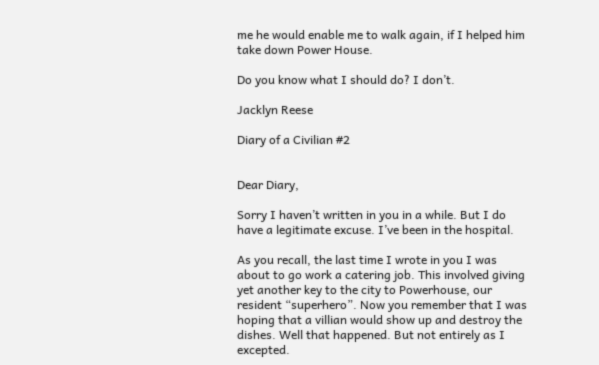me he would enable me to walk again, if I helped him take down Power House.

Do you know what I should do? I don’t.

Jacklyn Reese

Diary of a Civilian #2


Dear Diary,

Sorry I haven’t written in you in a while. But I do have a legitimate excuse. I’ve been in the hospital.

As you recall, the last time I wrote in you I was about to go work a catering job. This involved giving yet another key to the city to Powerhouse, our resident “superhero”. Now you remember that I was hoping that a villian would show up and destroy the dishes. Well that happened. But not entirely as I excepted.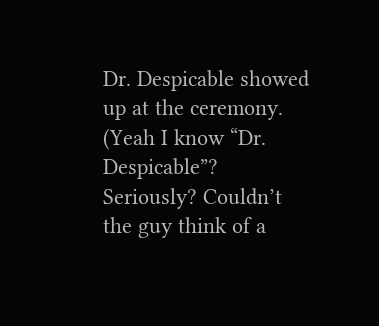Dr. Despicable showed up at the ceremony. (Yeah I know “Dr. Despicable”? Seriously? Couldn’t the guy think of a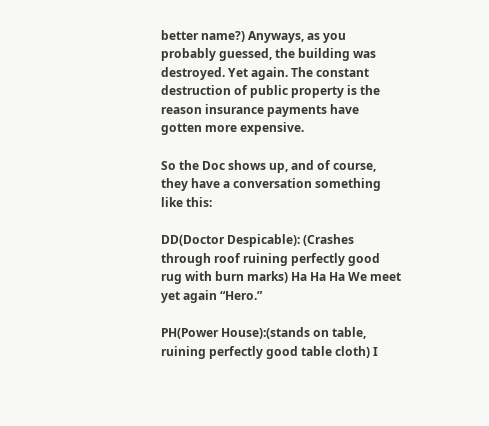better name?) Anyways, as you probably guessed, the building was destroyed. Yet again. The constant destruction of public property is the reason insurance payments have gotten more expensive.

So the Doc shows up, and of course, they have a conversation something like this:

DD(Doctor Despicable): (Crashes through roof ruining perfectly good rug with burn marks) Ha Ha Ha We meet yet again “Hero.”

PH(Power House):(stands on table, ruining perfectly good table cloth) I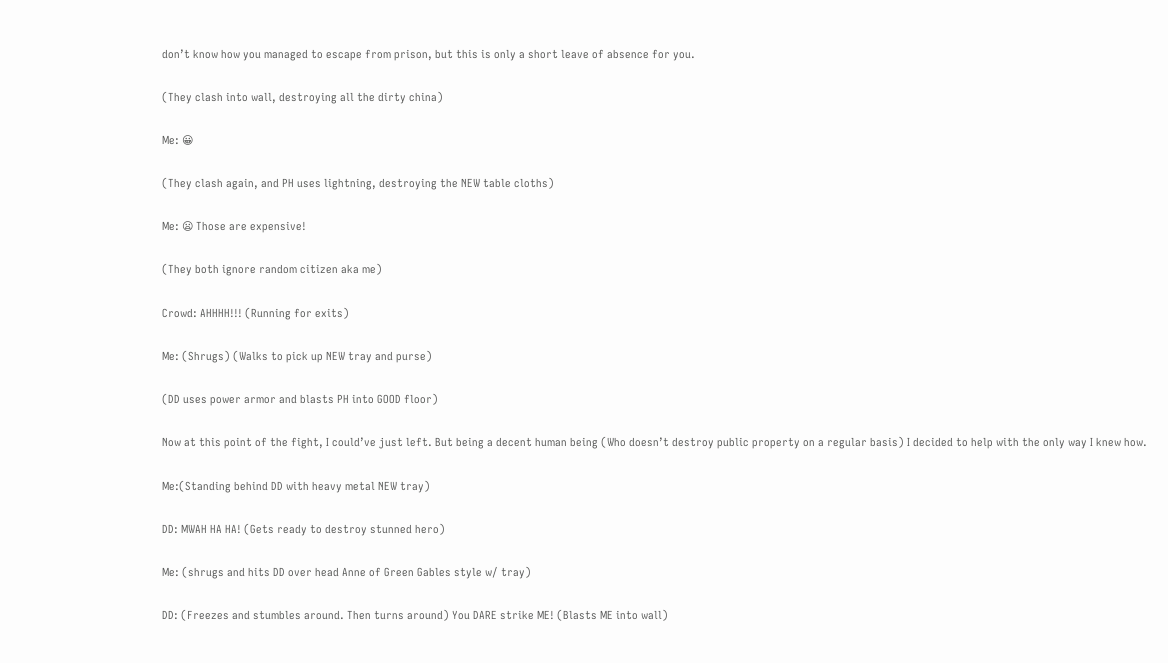don’t know how you managed to escape from prison, but this is only a short leave of absence for you.

(They clash into wall, destroying all the dirty china)

Me: 😀

(They clash again, and PH uses lightning, destroying the NEW table cloths)

Me: 😦 Those are expensive!

(They both ignore random citizen aka me)

Crowd: AHHHH!!! (Running for exits)

Me: (Shrugs) (Walks to pick up NEW tray and purse)

(DD uses power armor and blasts PH into GOOD floor)

Now at this point of the fight, I could’ve just left. But being a decent human being (Who doesn’t destroy public property on a regular basis) I decided to help with the only way I knew how.

Me:(Standing behind DD with heavy metal NEW tray)

DD: MWAH HA HA! (Gets ready to destroy stunned hero)

Me: (shrugs and hits DD over head Anne of Green Gables style w/ tray)

DD: (Freezes and stumbles around. Then turns around) You DARE strike ME! (Blasts ME into wall)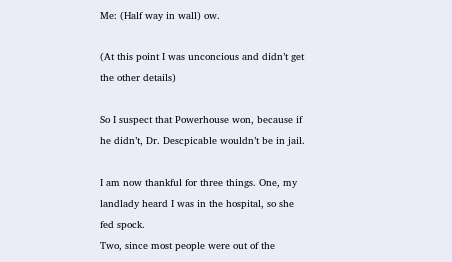Me: (Half way in wall) ow.

(At this point I was unconcious and didn’t get the other details)

So I suspect that Powerhouse won, because if he didn’t, Dr. Descpicable wouldn’t be in jail.

I am now thankful for three things. One, my landlady heard I was in the hospital, so she fed spock.
Two, since most people were out of the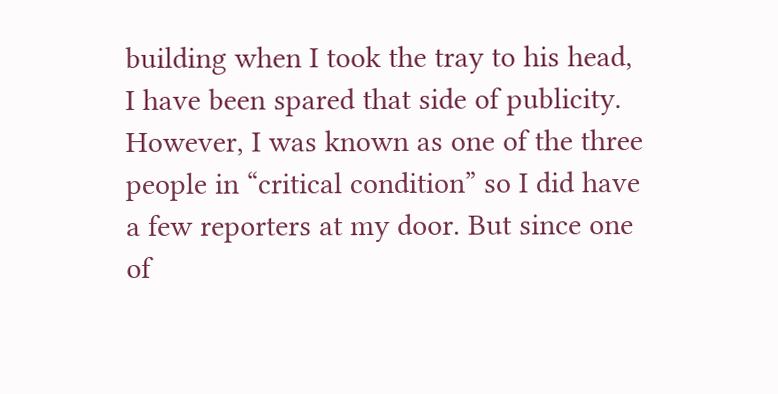building when I took the tray to his head, I have been spared that side of publicity. However, I was known as one of the three people in “critical condition” so I did have a few reporters at my door. But since one of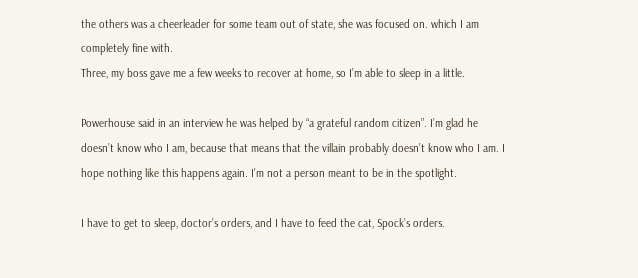the others was a cheerleader for some team out of state, she was focused on. which I am completely fine with.
Three, my boss gave me a few weeks to recover at home, so I’m able to sleep in a little.

Powerhouse said in an interview he was helped by “a grateful random citizen”. I’m glad he doesn’t know who I am, because that means that the villain probably doesn’t know who I am. I hope nothing like this happens again. I’m not a person meant to be in the spotlight.

I have to get to sleep, doctor’s orders, and I have to feed the cat, Spock’s orders.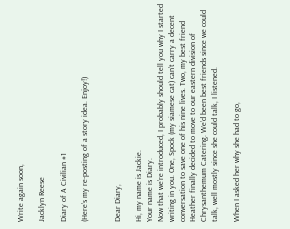Write again soon,

Jacklyn Reese

Diary of A Civilian #1

(Here’s my re-posting of a story idea. Enjoy!)


Dear Diary,

Hi, my name is Jackie.
Your name is Diary.
Now that we’re introduced, I probably should tell you why I started writing in you. One, Spock (my siamese cat) can’t carry a decent conversation to save one of his nine lives. Two, my best friend Heather finally decided to move to our eastern division of Chrysanthemum Catering. We’d been best friends since we could talk, well mostly since she could talk, I listened.

When I asked her why she had to go,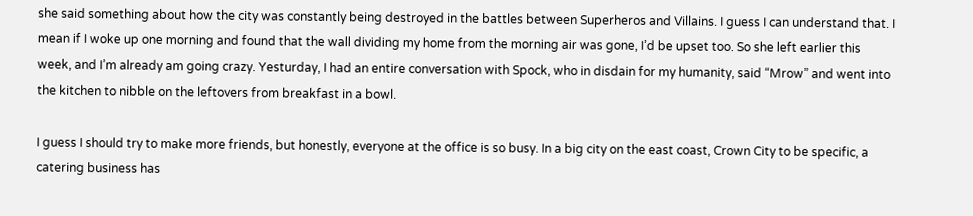she said something about how the city was constantly being destroyed in the battles between Superheros and Villains. I guess I can understand that. I mean if I woke up one morning and found that the wall dividing my home from the morning air was gone, I’d be upset too. So she left earlier this week, and I’m already am going crazy. Yesturday, I had an entire conversation with Spock, who in disdain for my humanity, said “Mrow” and went into the kitchen to nibble on the leftovers from breakfast in a bowl.

I guess I should try to make more friends, but honestly, everyone at the office is so busy. In a big city on the east coast, Crown City to be specific, a catering business has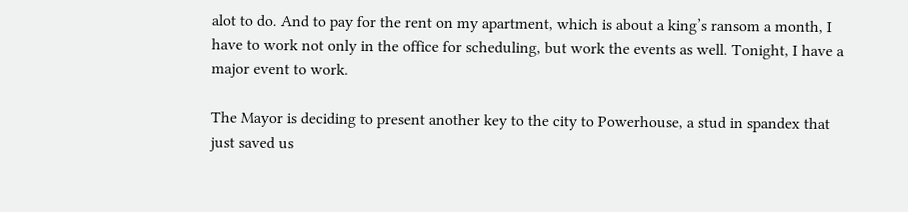alot to do. And to pay for the rent on my apartment, which is about a king’s ransom a month, I have to work not only in the office for scheduling, but work the events as well. Tonight, I have a major event to work.

The Mayor is deciding to present another key to the city to Powerhouse, a stud in spandex that just saved us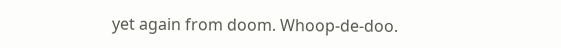yet again from doom. Whoop-de-doo.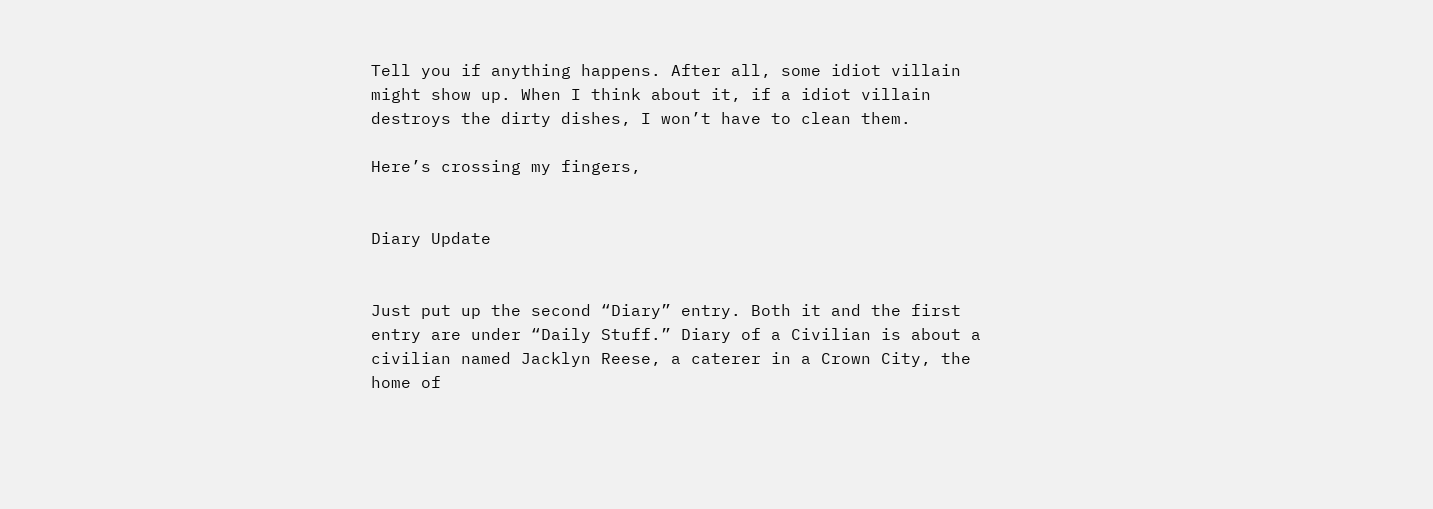Tell you if anything happens. After all, some idiot villain might show up. When I think about it, if a idiot villain destroys the dirty dishes, I won’t have to clean them.

Here’s crossing my fingers,


Diary Update


Just put up the second “Diary” entry. Both it and the first entry are under “Daily Stuff.” Diary of a Civilian is about a civilian named Jacklyn Reese, a caterer in a Crown City, the home of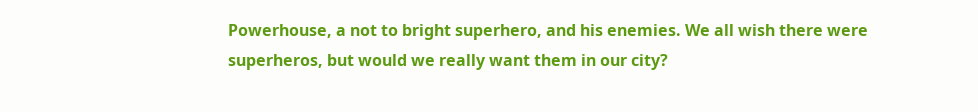Powerhouse, a not to bright superhero, and his enemies. We all wish there were superheros, but would we really want them in our city?